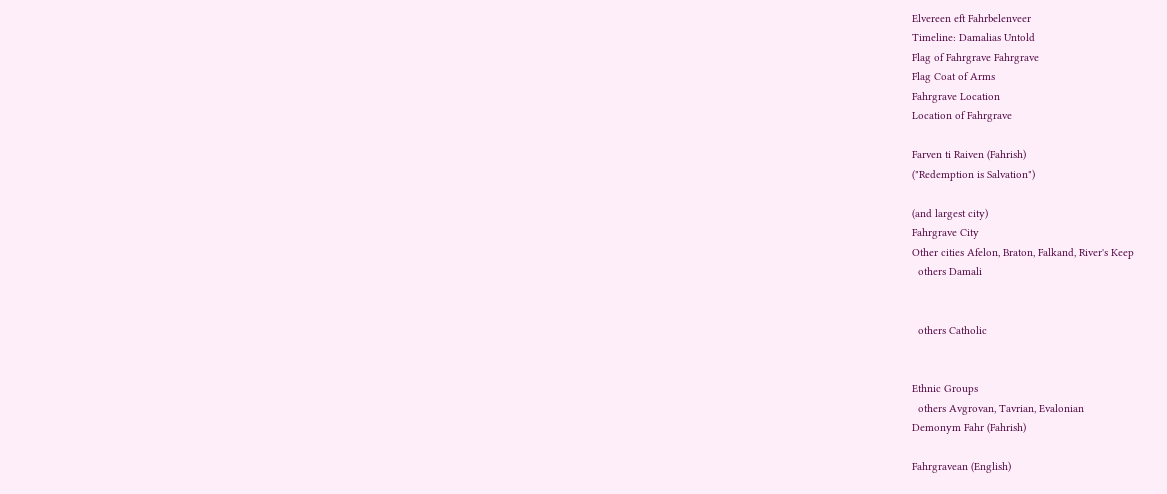Elvereen eft Fahrbelenveer
Timeline: Damalias Untold
Flag of Fahrgrave Fahrgrave
Flag Coat of Arms
Fahrgrave Location
Location of Fahrgrave

Farven ti Raiven (Fahrish)
("Redemption is Salvation")

(and largest city)
Fahrgrave City
Other cities Afelon, Braton, Falkand, River's Keep
  others Damali


  others Catholic


Ethnic Groups
  others Avgrovan, Tavrian, Evalonian
Demonym Fahr (Fahrish)

Fahrgravean (English)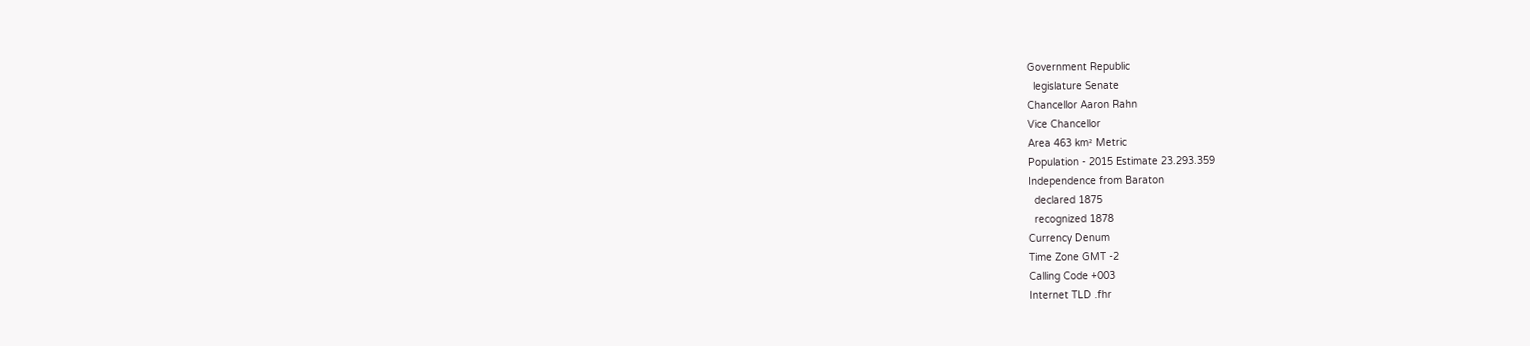Government Republic
  legislature Senate
Chancellor Aaron Rahn
Vice Chancellor
Area 463 km² Metric
Population - 2015 Estimate 23.293.359
Independence from Baraton
  declared 1875
  recognized 1878
Currency Denum
Time Zone GMT -2
Calling Code +003
Internet TLD .fhr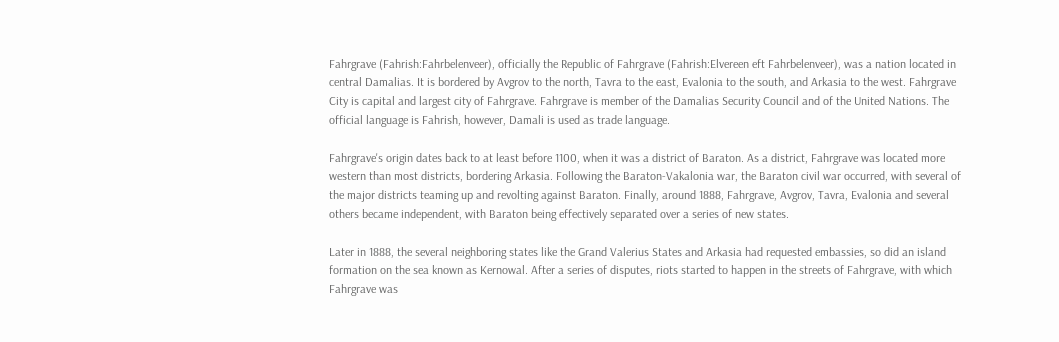Fahrgrave (Fahrish:Fahrbelenveer), officially the Republic of Fahrgrave (Fahrish:Elvereen eft Fahrbelenveer), was a nation located in central Damalias. It is bordered by Avgrov to the north, Tavra to the east, Evalonia to the south, and Arkasia to the west. Fahrgrave City is capital and largest city of Fahrgrave. Fahrgrave is member of the Damalias Security Council and of the United Nations. The official language is Fahrish, however, Damali is used as trade language.

Fahrgrave's origin dates back to at least before 1100, when it was a district of Baraton. As a district, Fahrgrave was located more western than most districts, bordering Arkasia. Following the Baraton-Vakalonia war, the Baraton civil war occurred, with several of the major districts teaming up and revolting against Baraton. Finally, around 1888, Fahrgrave, Avgrov, Tavra, Evalonia and several others became independent, with Baraton being effectively separated over a series of new states.

Later in 1888, the several neighboring states like the Grand Valerius States and Arkasia had requested embassies, so did an island formation on the sea known as Kernowal. After a series of disputes, riots started to happen in the streets of Fahrgrave, with which Fahrgrave was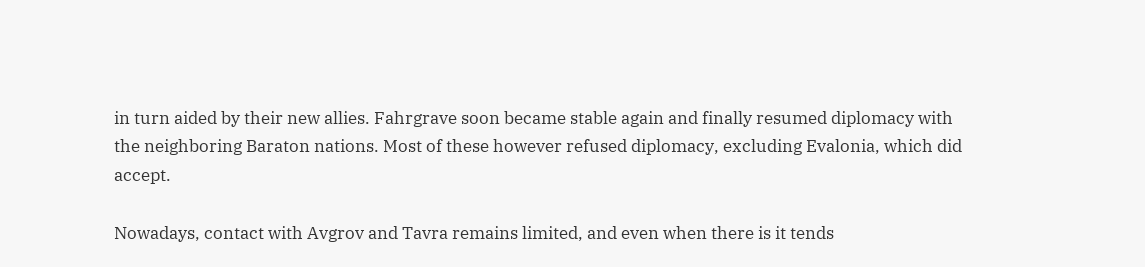in turn aided by their new allies. Fahrgrave soon became stable again and finally resumed diplomacy with the neighboring Baraton nations. Most of these however refused diplomacy, excluding Evalonia, which did accept.

Nowadays, contact with Avgrov and Tavra remains limited, and even when there is it tends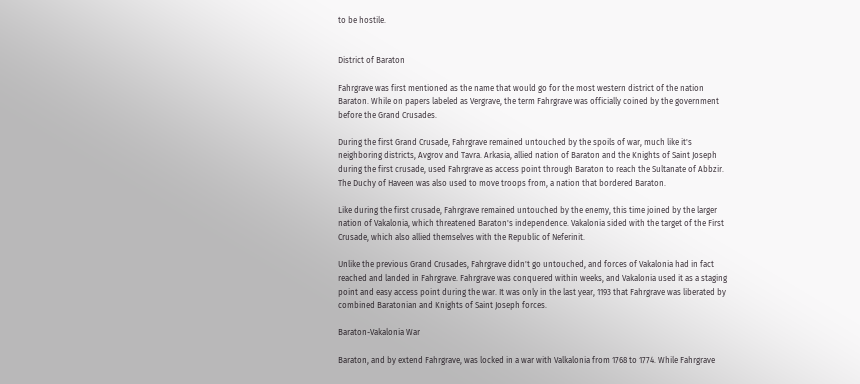to be hostile.


District of Baraton

Fahrgrave was first mentioned as the name that would go for the most western district of the nation Baraton. While on papers labeled as Vergrave, the term Fahrgrave was officially coined by the government before the Grand Crusades.

During the first Grand Crusade, Fahrgrave remained untouched by the spoils of war, much like it's neighboring districts, Avgrov and Tavra. Arkasia, allied nation of Baraton and the Knights of Saint Joseph during the first crusade, used Fahrgrave as access point through Baraton to reach the Sultanate of Abbzir. The Duchy of Haveen was also used to move troops from, a nation that bordered Baraton.

Like during the first crusade, Fahrgrave remained untouched by the enemy, this time joined by the larger nation of Vakalonia, which threatened Baraton's independence. Vakalonia sided with the target of the First Crusade, which also allied themselves with the Republic of Neferinit.

Unlike the previous Grand Crusades, Fahrgrave didn't go untouched, and forces of Vakalonia had in fact reached and landed in Fahrgrave. Fahrgrave was conquered within weeks, and Vakalonia used it as a staging point and easy access point during the war. It was only in the last year, 1193 that Fahrgrave was liberated by combined Baratonian and Knights of Saint Joseph forces.

Baraton-Vakalonia War

Baraton, and by extend Fahrgrave, was locked in a war with Valkalonia from 1768 to 1774. While Fahrgrave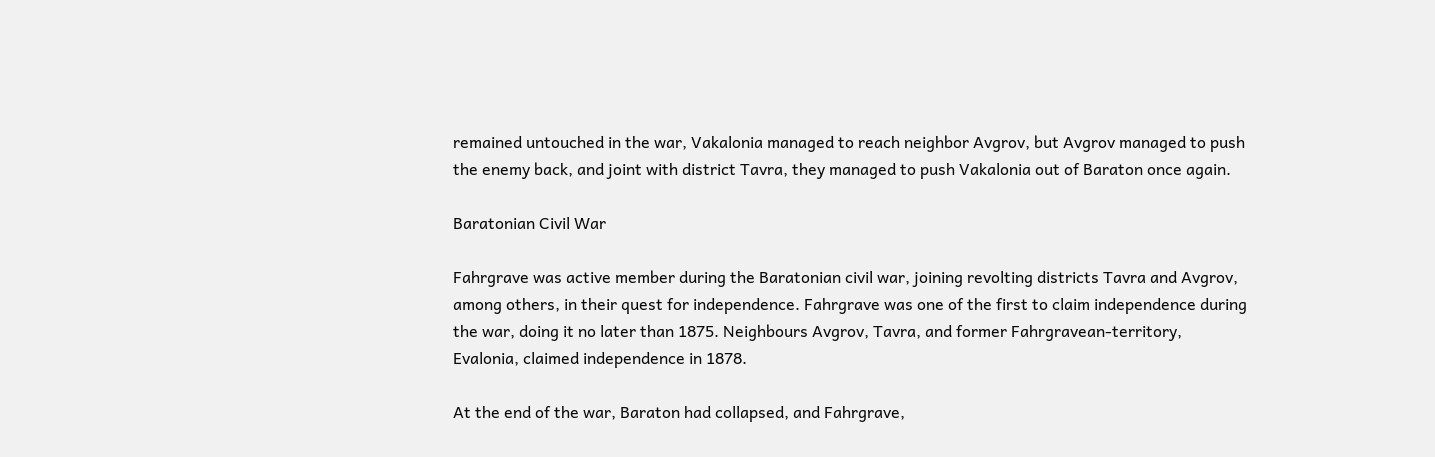remained untouched in the war, Vakalonia managed to reach neighbor Avgrov, but Avgrov managed to push the enemy back, and joint with district Tavra, they managed to push Vakalonia out of Baraton once again.

Baratonian Civil War

Fahrgrave was active member during the Baratonian civil war, joining revolting districts Tavra and Avgrov, among others, in their quest for independence. Fahrgrave was one of the first to claim independence during the war, doing it no later than 1875. Neighbours Avgrov, Tavra, and former Fahrgravean-territory, Evalonia, claimed independence in 1878.

At the end of the war, Baraton had collapsed, and Fahrgrave,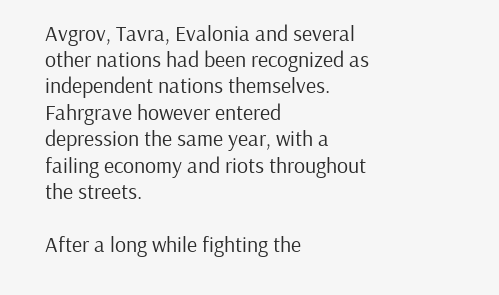Avgrov, Tavra, Evalonia and several other nations had been recognized as independent nations themselves. Fahrgrave however entered depression the same year, with a failing economy and riots throughout the streets.

After a long while fighting the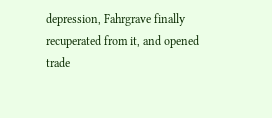depression, Fahrgrave finally recuperated from it, and opened trade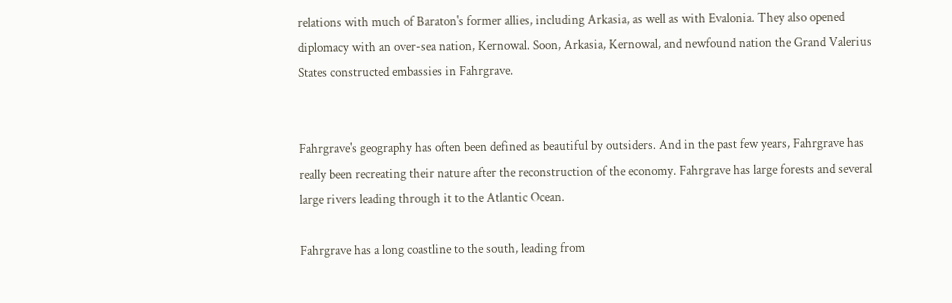relations with much of Baraton's former allies, including Arkasia, as well as with Evalonia. They also opened diplomacy with an over-sea nation, Kernowal. Soon, Arkasia, Kernowal, and newfound nation the Grand Valerius States constructed embassies in Fahrgrave.


Fahrgrave's geography has often been defined as beautiful by outsiders. And in the past few years, Fahrgrave has really been recreating their nature after the reconstruction of the economy. Fahrgrave has large forests and several large rivers leading through it to the Atlantic Ocean.

Fahrgrave has a long coastline to the south, leading from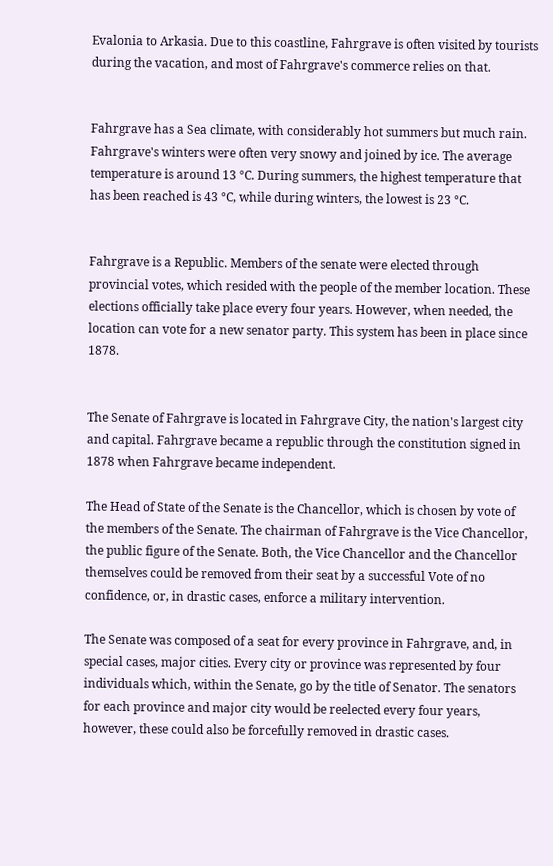Evalonia to Arkasia. Due to this coastline, Fahrgrave is often visited by tourists during the vacation, and most of Fahrgrave's commerce relies on that.


Fahrgrave has a Sea climate, with considerably hot summers but much rain. Fahrgrave's winters were often very snowy and joined by ice. The average temperature is around 13 °C. During summers, the highest temperature that has been reached is 43 °C, while during winters, the lowest is 23 °C.


Fahrgrave is a Republic. Members of the senate were elected through provincial votes, which resided with the people of the member location. These elections officially take place every four years. However, when needed, the location can vote for a new senator party. This system has been in place since 1878.


The Senate of Fahrgrave is located in Fahrgrave City, the nation's largest city and capital. Fahrgrave became a republic through the constitution signed in 1878 when Fahrgrave became independent.

The Head of State of the Senate is the Chancellor, which is chosen by vote of the members of the Senate. The chairman of Fahrgrave is the Vice Chancellor, the public figure of the Senate. Both, the Vice Chancellor and the Chancellor themselves could be removed from their seat by a successful Vote of no confidence, or, in drastic cases, enforce a military intervention.

The Senate was composed of a seat for every province in Fahrgrave, and, in special cases, major cities. Every city or province was represented by four individuals which, within the Senate, go by the title of Senator. The senators for each province and major city would be reelected every four years, however, these could also be forcefully removed in drastic cases.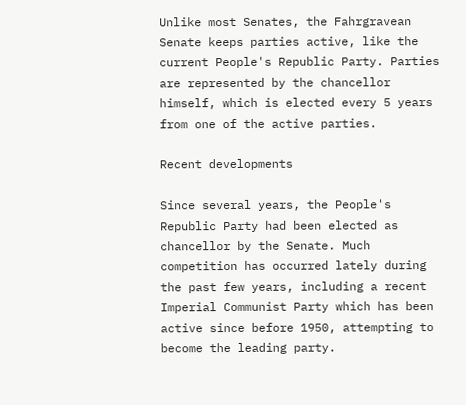Unlike most Senates, the Fahrgravean Senate keeps parties active, like the current People's Republic Party. Parties are represented by the chancellor himself, which is elected every 5 years from one of the active parties.

Recent developments

Since several years, the People's Republic Party had been elected as chancellor by the Senate. Much competition has occurred lately during the past few years, including a recent Imperial Communist Party which has been active since before 1950, attempting to become the leading party.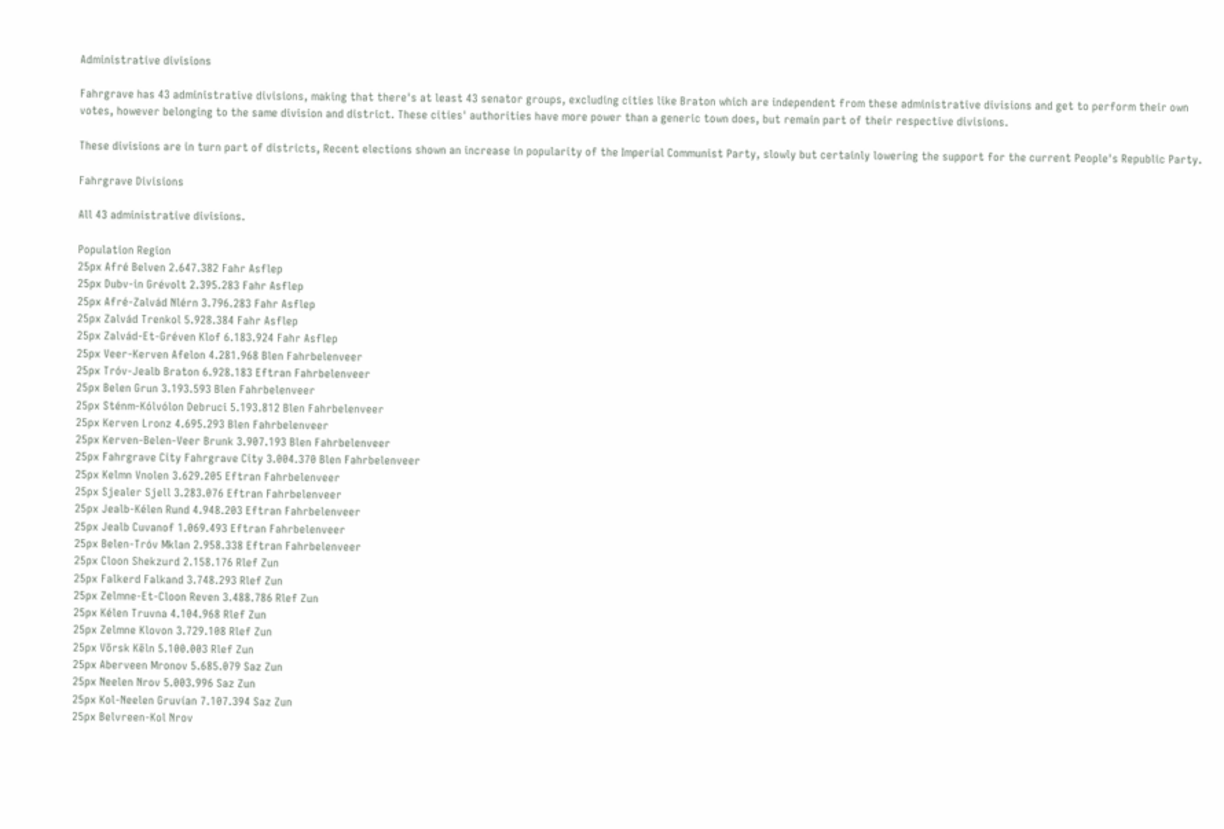Administrative divisions

Fahrgrave has 43 administrative divisions, making that there's at least 43 senator groups, excluding cities like Braton which are independent from these administrative divisions and get to perform their own votes, however belonging to the same division and district. These cities' authorities have more power than a generic town does, but remain part of their respective divisions.

These divisions are in turn part of districts, Recent elections shown an increase in popularity of the Imperial Communist Party, slowly but certainly lowering the support for the current People's Republic Party.

Fahrgrave Divisions

All 43 administrative divisions.

Population Region
25px Afré Belven 2.647.382 Fahr Asflep
25px Dubv-in Grévolt 2.395.283 Fahr Asflep
25px Afré-Zalvád Nlérn 3.796.283 Fahr Asflep
25px Zalvád Trenkol 5.928.384 Fahr Asflep
25px Zalvád-Et-Gréven Klof 6.183.924 Fahr Asflep
25px Veer-Kerven Afelon 4.281.968 Blen Fahrbelenveer
25px Tróv-Jealb Braton 6.928.183 Eftran Fahrbelenveer
25px Belen Grun 3.193.593 Blen Fahrbelenveer
25px Sténm-Kólvólon Debruci 5.193.812 Blen Fahrbelenveer
25px Kerven Lronz 4.695.293 Blen Fahrbelenveer
25px Kerven-Belen-Veer Brunk 3.907.193 Blen Fahrbelenveer
25px Fahrgrave City Fahrgrave City 3.004.370 Blen Fahrbelenveer
25px Kelmn Vnolen 3.629.205 Eftran Fahrbelenveer
25px Sjealer Sjell 3.283.076 Eftran Fahrbelenveer
25px Jealb-Kélen Rund 4.948.203 Eftran Fahrbelenveer
25px Jealb Cuvanof 1.069.493 Eftran Fahrbelenveer
25px Belen-Tróv Mklan 2.958.338 Eftran Fahrbelenveer
25px Cloon Shekzurd 2.158.176 Rlef Zun
25px Falkerd Falkand 3.748.293 Rlef Zun
25px Zelmne-Et-Cloon Reven 3.488.786 Rlef Zun
25px Kélen Truvna 4.104.968 Rlef Zun
25px Zelmne Klovon 3.729.108 Rlef Zun
25px Vörsk Këln 5.100.003 Rlef Zun
25px Aberveen Mronov 5.685.079 Saz Zun
25px Neelen Nrov 5.003.996 Saz Zun
25px Kol-Neelen Gruvían 7.107.394 Saz Zun
25px Belvreen-Kol Nrov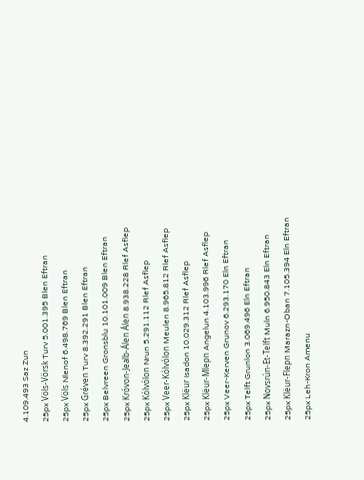4.109.493 Saz Zun
25px Völs-Vörsk Turv 5.001.395 Blen Eftran
25px Völs Nlenof 6.498.769 Blen Eftran
25px Gréven Turv 8.392.291 Blen Eftran
25px Belvreen Gronsblu 10.101.009 Blen Eftran
25px Króvon-Jealb-Álen Álen 8.938.228 Rlef Asflep
25px Kólvólon Nrun 5.291.112 Rlef Asflep
25px Veer-Kólvólon Meulen 8.965.812 Rlef Asflep
25px Klëur Isadon 10.029.312 Rlef Asflep
25px Klëur-Mlepn Angelun 4.103.996 Rlef Asflep
25px Veer-Kerven Grunov 6.293.170 Eln Eftran
25px Telft Grunlon 3.069.496 Eln Eftran
25px Novsrún-Et-Telft Muln 6.950.843 Eln Eftran
25px Klëur-Flepn Marazn-Oban 7.105.394 Eln Eftran
25px Leh-Kron Amenu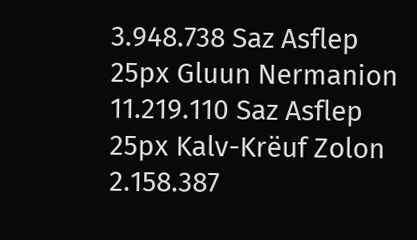3.948.738 Saz Asflep
25px Gluun Nermanion 11.219.110 Saz Asflep
25px Kalv-Krëuf Zolon 2.158.387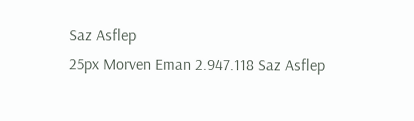Saz Asflep
25px Morven Eman 2.947.118 Saz Asflep